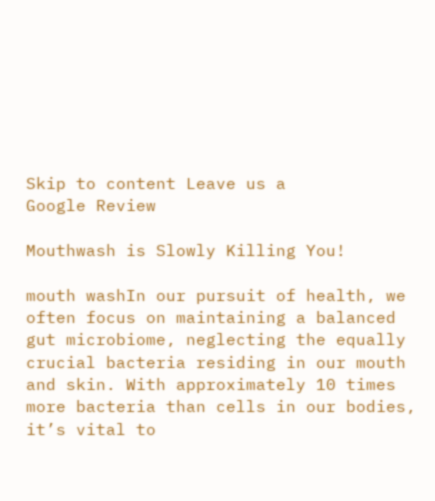Skip to content Leave us a
Google Review

Mouthwash is Slowly Killing You!

mouth washIn our pursuit of health, we often focus on maintaining a balanced gut microbiome, neglecting the equally crucial bacteria residing in our mouth and skin. With approximately 10 times more bacteria than cells in our bodies, it’s vital to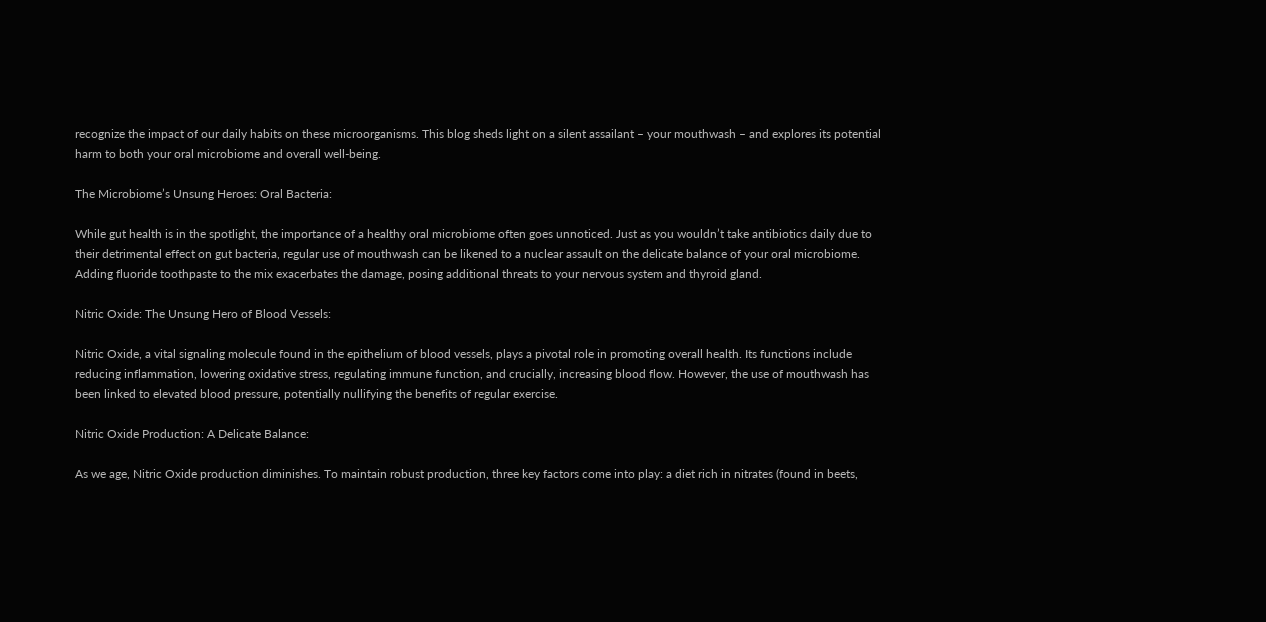recognize the impact of our daily habits on these microorganisms. This blog sheds light on a silent assailant – your mouthwash – and explores its potential harm to both your oral microbiome and overall well-being.

The Microbiome’s Unsung Heroes: Oral Bacteria:

While gut health is in the spotlight, the importance of a healthy oral microbiome often goes unnoticed. Just as you wouldn’t take antibiotics daily due to their detrimental effect on gut bacteria, regular use of mouthwash can be likened to a nuclear assault on the delicate balance of your oral microbiome. Adding fluoride toothpaste to the mix exacerbates the damage, posing additional threats to your nervous system and thyroid gland.

Nitric Oxide: The Unsung Hero of Blood Vessels:

Nitric Oxide, a vital signaling molecule found in the epithelium of blood vessels, plays a pivotal role in promoting overall health. Its functions include reducing inflammation, lowering oxidative stress, regulating immune function, and crucially, increasing blood flow. However, the use of mouthwash has been linked to elevated blood pressure, potentially nullifying the benefits of regular exercise.

Nitric Oxide Production: A Delicate Balance:

As we age, Nitric Oxide production diminishes. To maintain robust production, three key factors come into play: a diet rich in nitrates (found in beets,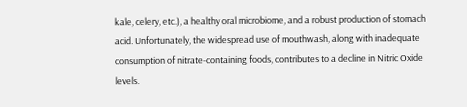kale, celery, etc.), a healthy oral microbiome, and a robust production of stomach acid. Unfortunately, the widespread use of mouthwash, along with inadequate consumption of nitrate-containing foods, contributes to a decline in Nitric Oxide levels.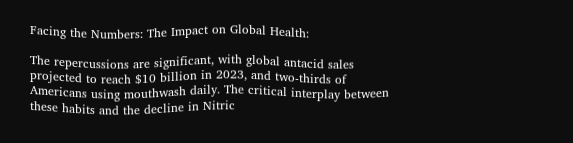Facing the Numbers: The Impact on Global Health:

The repercussions are significant, with global antacid sales projected to reach $10 billion in 2023, and two-thirds of Americans using mouthwash daily. The critical interplay between these habits and the decline in Nitric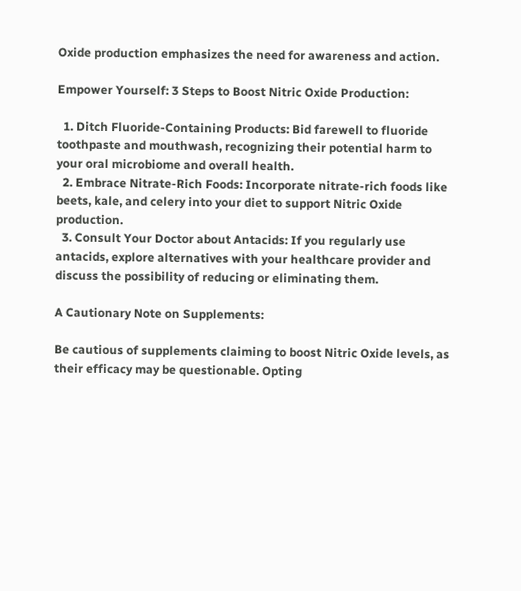Oxide production emphasizes the need for awareness and action.

Empower Yourself: 3 Steps to Boost Nitric Oxide Production:

  1. Ditch Fluoride-Containing Products: Bid farewell to fluoride toothpaste and mouthwash, recognizing their potential harm to your oral microbiome and overall health.
  2. Embrace Nitrate-Rich Foods: Incorporate nitrate-rich foods like beets, kale, and celery into your diet to support Nitric Oxide production.
  3. Consult Your Doctor about Antacids: If you regularly use antacids, explore alternatives with your healthcare provider and discuss the possibility of reducing or eliminating them.

A Cautionary Note on Supplements:

Be cautious of supplements claiming to boost Nitric Oxide levels, as their efficacy may be questionable. Opting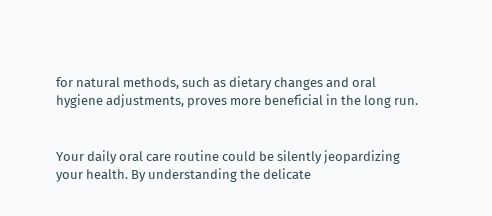for natural methods, such as dietary changes and oral hygiene adjustments, proves more beneficial in the long run.


Your daily oral care routine could be silently jeopardizing your health. By understanding the delicate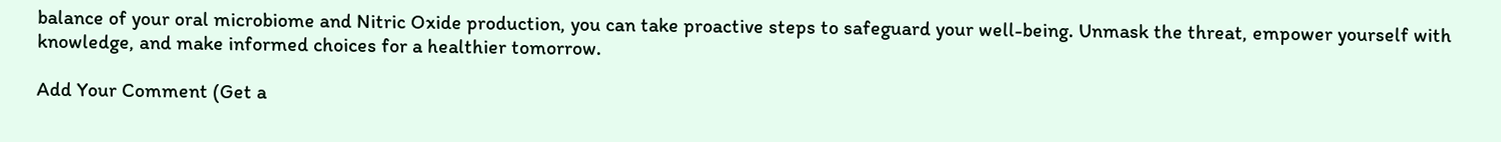balance of your oral microbiome and Nitric Oxide production, you can take proactive steps to safeguard your well-being. Unmask the threat, empower yourself with knowledge, and make informed choices for a healthier tomorrow.

Add Your Comment (Get a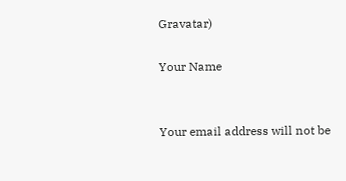Gravatar)

Your Name


Your email address will not be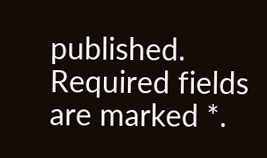published. Required fields are marked *.